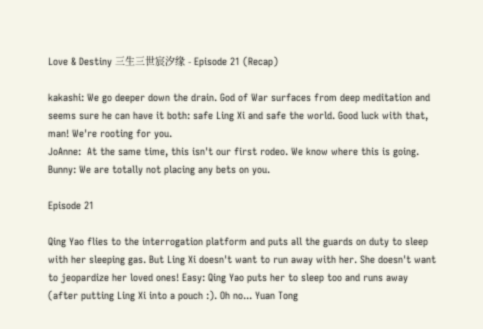Love & Destiny 三生三世宸汐缘 - Episode 21 (Recap)

kakashi: We go deeper down the drain. God of War surfaces from deep meditation and seems sure he can have it both: safe Ling Xi and safe the world. Good luck with that, man! We're rooting for you.
JoAnne:  At the same time, this isn't our first rodeo. We know where this is going.
Bunny: We are totally not placing any bets on you.

Episode 21

Qing Yao flies to the interrogation platform and puts all the guards on duty to sleep with her sleeping gas. But Ling Xi doesn't want to run away with her. She doesn't want to jeopardize her loved ones! Easy: Qing Yao puts her to sleep too and runs away (after putting Ling Xi into a pouch :). Oh no... Yuan Tong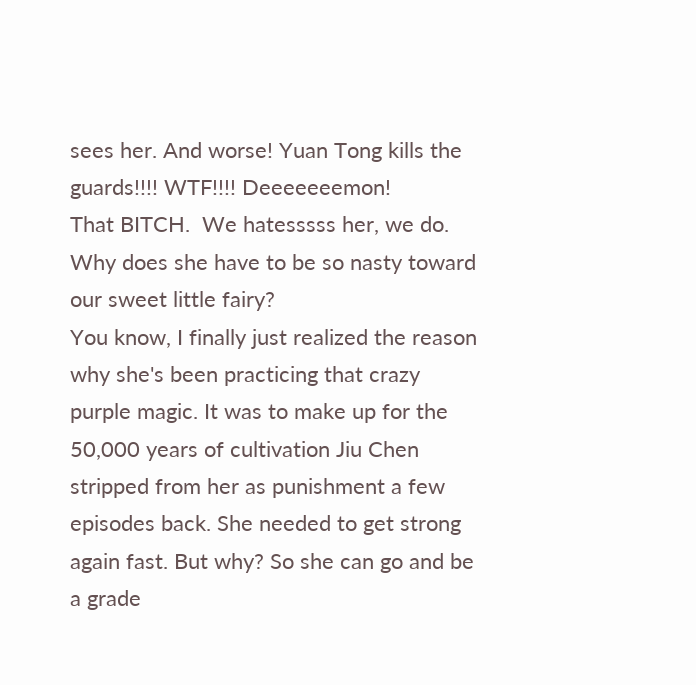sees her. And worse! Yuan Tong kills the guards!!!! WTF!!!! Deeeeeeemon!
That BITCH.  We hatesssss her, we do.  Why does she have to be so nasty toward our sweet little fairy?
You know, I finally just realized the reason why she's been practicing that crazy purple magic. It was to make up for the 50,000 years of cultivation Jiu Chen stripped from her as punishment a few episodes back. She needed to get strong again fast. But why? So she can go and be a grade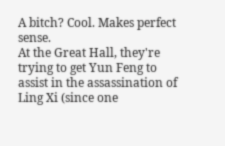A bitch? Cool. Makes perfect sense.
At the Great Hall, they're trying to get Yun Feng to assist in the assassination of Ling Xi (since one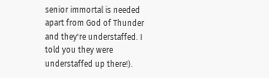senior immortal is needed apart from God of Thunder and they're understaffed. I told you they were understaffed up there!).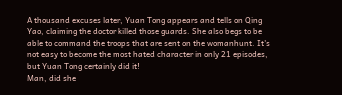A thousand excuses later, Yuan Tong appears and tells on Qing Yao, claiming the doctor killed those guards. She also begs to be able to command the troops that are sent on the womanhunt. It's not easy to become the most hated character in only 21 episodes, but Yuan Tong certainly did it!
Man, did she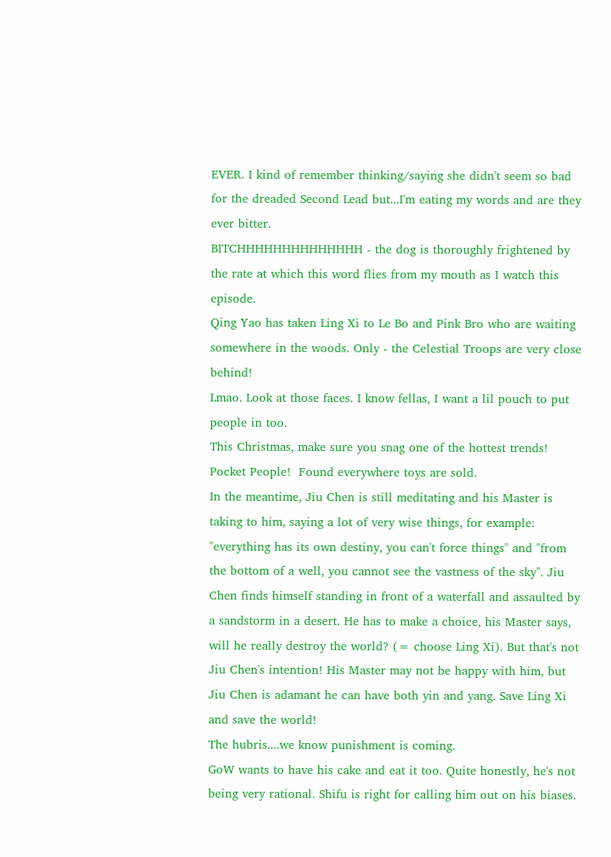EVER. I kind of remember thinking/saying she didn't seem so bad for the dreaded Second Lead but...I'm eating my words and are they ever bitter.
BITCHHHHHHHHHHHHHH - the dog is thoroughly frightened by the rate at which this word flies from my mouth as I watch this episode.
Qing Yao has taken Ling Xi to Le Bo and Pink Bro who are waiting somewhere in the woods. Only - the Celestial Troops are very close behind!
Lmao. Look at those faces. I know fellas, I want a lil pouch to put people in too.
This Christmas, make sure you snag one of the hottest trends!  Pocket People!  Found everywhere toys are sold.
In the meantime, Jiu Chen is still meditating and his Master is taking to him, saying a lot of very wise things, for example: "everything has its own destiny, you can't force things" and "from the bottom of a well, you cannot see the vastness of the sky". Jiu Chen finds himself standing in front of a waterfall and assaulted by a sandstorm in a desert. He has to make a choice, his Master says, will he really destroy the world? (= choose Ling Xi). But that's not Jiu Chen's intention! His Master may not be happy with him, but Jiu Chen is adamant he can have both yin and yang. Save Ling Xi and save the world!
The hubris....we know punishment is coming.
GoW wants to have his cake and eat it too. Quite honestly, he's not being very rational. Shifu is right for calling him out on his biases.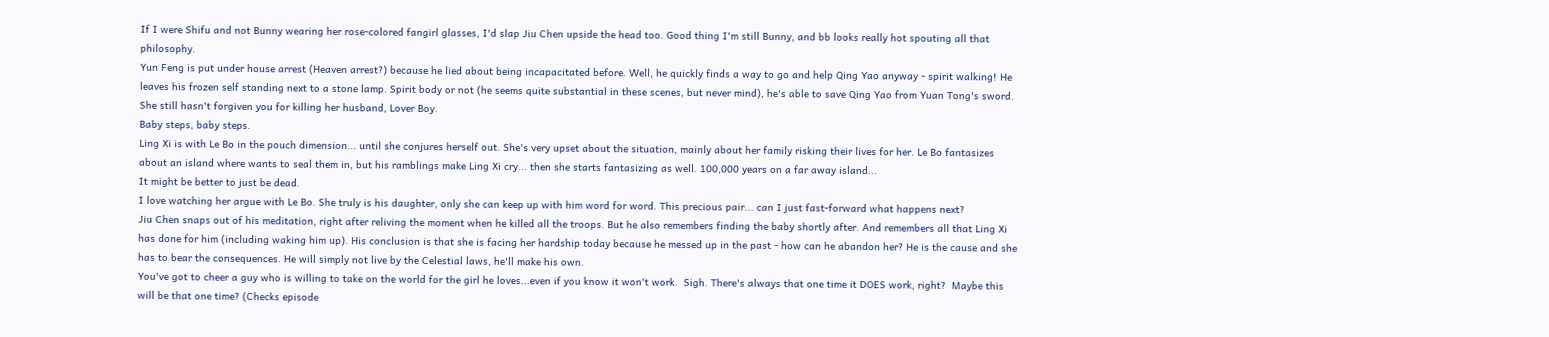If I were Shifu and not Bunny wearing her rose-colored fangirl glasses, I'd slap Jiu Chen upside the head too. Good thing I'm still Bunny, and bb looks really hot spouting all that philosophy.
Yun Feng is put under house arrest (Heaven arrest?) because he lied about being incapacitated before. Well, he quickly finds a way to go and help Qing Yao anyway - spirit walking! He leaves his frozen self standing next to a stone lamp. Spirit body or not (he seems quite substantial in these scenes, but never mind), he's able to save Qing Yao from Yuan Tong's sword.
She still hasn't forgiven you for killing her husband, Lover Boy.
Baby steps, baby steps.
Ling Xi is with Le Bo in the pouch dimension... until she conjures herself out. She's very upset about the situation, mainly about her family risking their lives for her. Le Bo fantasizes about an island where wants to seal them in, but his ramblings make Ling Xi cry... then she starts fantasizing as well. 100,000 years on a far away island...
It might be better to just be dead.
I love watching her argue with Le Bo. She truly is his daughter, only she can keep up with him word for word. This precious pair... can I just fast-forward what happens next?
Jiu Chen snaps out of his meditation, right after reliving the moment when he killed all the troops. But he also remembers finding the baby shortly after. And remembers all that Ling Xi has done for him (including waking him up). His conclusion is that she is facing her hardship today because he messed up in the past - how can he abandon her? He is the cause and she has to bear the consequences. He will simply not live by the Celestial laws, he'll make his own.
You've got to cheer a guy who is willing to take on the world for the girl he loves...even if you know it won't work.  Sigh. There's always that one time it DOES work, right?  Maybe this will be that one time? (Checks episode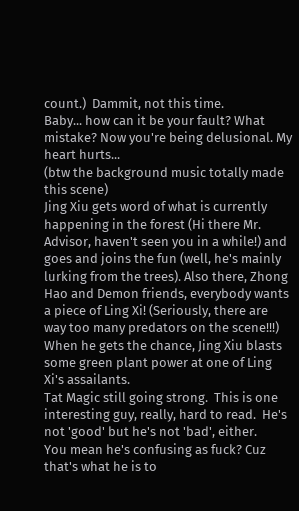count.)  Dammit, not this time.
Baby... how can it be your fault? What mistake? Now you're being delusional. My heart hurts...
(btw the background music totally made this scene)
Jing Xiu gets word of what is currently happening in the forest (Hi there Mr. Advisor, haven't seen you in a while!) and goes and joins the fun (well, he's mainly lurking from the trees). Also there, Zhong Hao and Demon friends, everybody wants a piece of Ling Xi! (Seriously, there are way too many predators on the scene!!!) When he gets the chance, Jing Xiu blasts some green plant power at one of Ling Xi's assailants.
Tat Magic still going strong.  This is one interesting guy, really, hard to read.  He's not 'good' but he's not 'bad', either.
You mean he's confusing as fuck? Cuz that's what he is to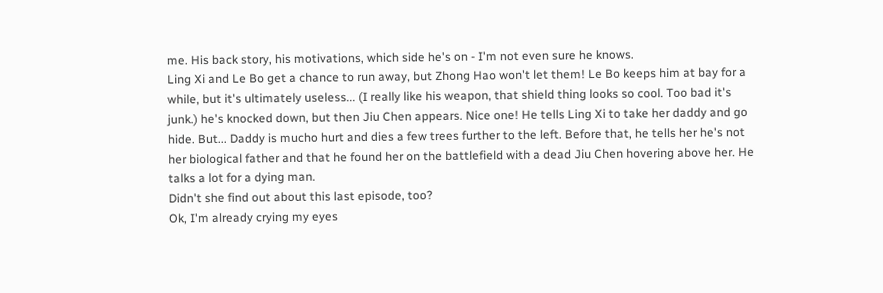me. His back story, his motivations, which side he's on - I'm not even sure he knows.
Ling Xi and Le Bo get a chance to run away, but Zhong Hao won't let them! Le Bo keeps him at bay for a while, but it's ultimately useless... (I really like his weapon, that shield thing looks so cool. Too bad it's junk.) he's knocked down, but then Jiu Chen appears. Nice one! He tells Ling Xi to take her daddy and go hide. But... Daddy is mucho hurt and dies a few trees further to the left. Before that, he tells her he's not her biological father and that he found her on the battlefield with a dead Jiu Chen hovering above her. He talks a lot for a dying man.
Didn't she find out about this last episode, too?
Ok, I'm already crying my eyes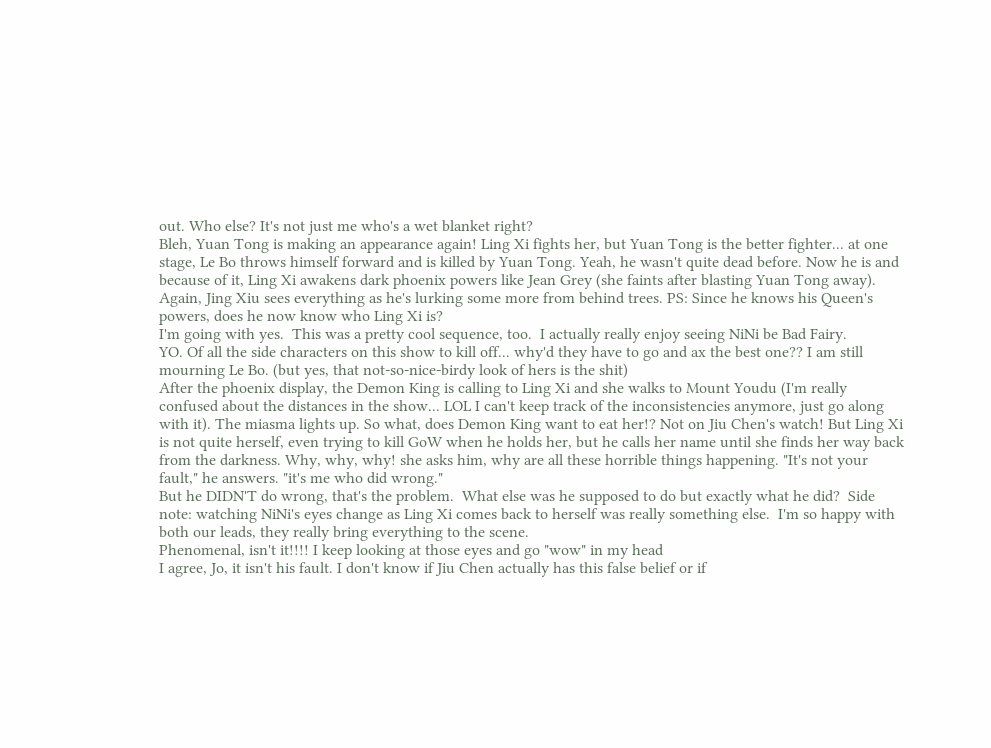out. Who else? It's not just me who's a wet blanket right?
Bleh, Yuan Tong is making an appearance again! Ling Xi fights her, but Yuan Tong is the better fighter... at one stage, Le Bo throws himself forward and is killed by Yuan Tong. Yeah, he wasn't quite dead before. Now he is and because of it, Ling Xi awakens dark phoenix powers like Jean Grey (she faints after blasting Yuan Tong away). Again, Jing Xiu sees everything as he's lurking some more from behind trees. PS: Since he knows his Queen's powers, does he now know who Ling Xi is?
I'm going with yes.  This was a pretty cool sequence, too.  I actually really enjoy seeing NiNi be Bad Fairy.
YO. Of all the side characters on this show to kill off... why'd they have to go and ax the best one?? I am still mourning Le Bo. (but yes, that not-so-nice-birdy look of hers is the shit)
After the phoenix display, the Demon King is calling to Ling Xi and she walks to Mount Youdu (I'm really confused about the distances in the show... LOL I can't keep track of the inconsistencies anymore, just go along with it). The miasma lights up. So what, does Demon King want to eat her!? Not on Jiu Chen's watch! But Ling Xi is not quite herself, even trying to kill GoW when he holds her, but he calls her name until she finds her way back from the darkness. Why, why, why! she asks him, why are all these horrible things happening. "It's not your fault," he answers. "it's me who did wrong."
But he DIDN'T do wrong, that's the problem.  What else was he supposed to do but exactly what he did?  Side note: watching NiNi's eyes change as Ling Xi comes back to herself was really something else.  I'm so happy with both our leads, they really bring everything to the scene.
Phenomenal, isn't it!!!! I keep looking at those eyes and go "wow" in my head
I agree, Jo, it isn't his fault. I don't know if Jiu Chen actually has this false belief or if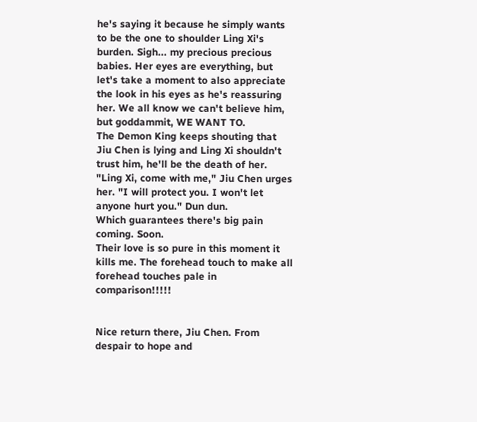he's saying it because he simply wants to be the one to shoulder Ling Xi's burden. Sigh... my precious precious babies. Her eyes are everything, but let's take a moment to also appreciate the look in his eyes as he's reassuring her. We all know we can't believe him, but goddammit, WE WANT TO.
The Demon King keeps shouting that Jiu Chen is lying and Ling Xi shouldn't trust him, he'll be the death of her. "Ling Xi, come with me," Jiu Chen urges her. "I will protect you. I won't let anyone hurt you." Dun dun.
Which guarantees there's big pain coming. Soon.
Their love is so pure in this moment it kills me. The forehead touch to make all forehead touches pale in comparison!!!!!


Nice return there, Jiu Chen. From despair to hope and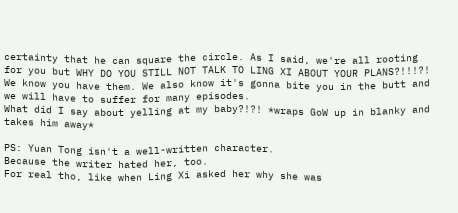certainty that he can square the circle. As I said, we're all rooting for you but WHY DO YOU STILL NOT TALK TO LING XI ABOUT YOUR PLANS?!!!?! We know you have them. We also know it's gonna bite you in the butt and we will have to suffer for many episodes.
What did I say about yelling at my baby?!?! *wraps GoW up in blanky and takes him away*

PS: Yuan Tong isn't a well-written character.
Because the writer hated her, too.
For real tho, like when Ling Xi asked her why she was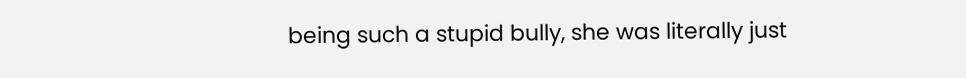being such a stupid bully, she was literally just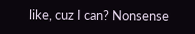like, cuz I can? Nonsense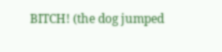BITCH! (the dog jumped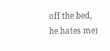off the bed, he hates me)